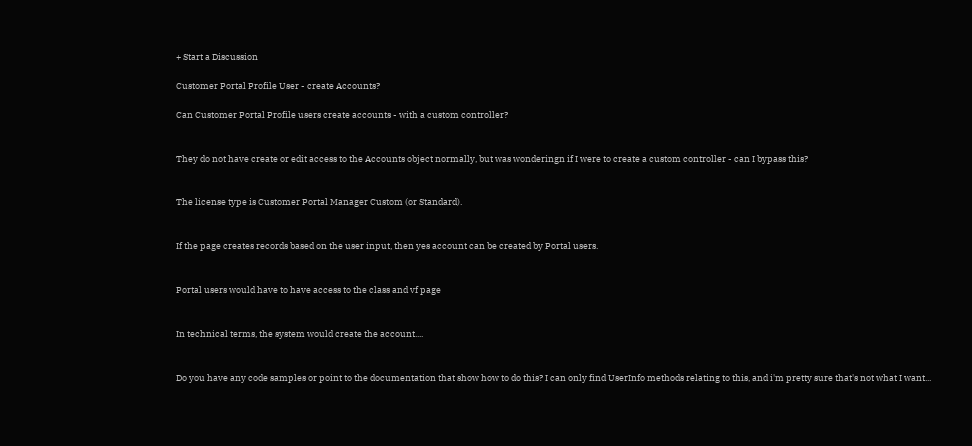+ Start a Discussion

Customer Portal Profile User - create Accounts?

Can Customer Portal Profile users create accounts - with a custom controller?


They do not have create or edit access to the Accounts object normally, but was wonderingn if I were to create a custom controller - can I bypass this?


The license type is Customer Portal Manager Custom (or Standard).


If the page creates records based on the user input, then yes account can be created by Portal users.


Portal users would have to have access to the class and vf page


In technical terms, the system would create the account....


Do you have any code samples or point to the documentation that show how to do this? I can only find UserInfo methods relating to this, and i'm pretty sure that's not what I want...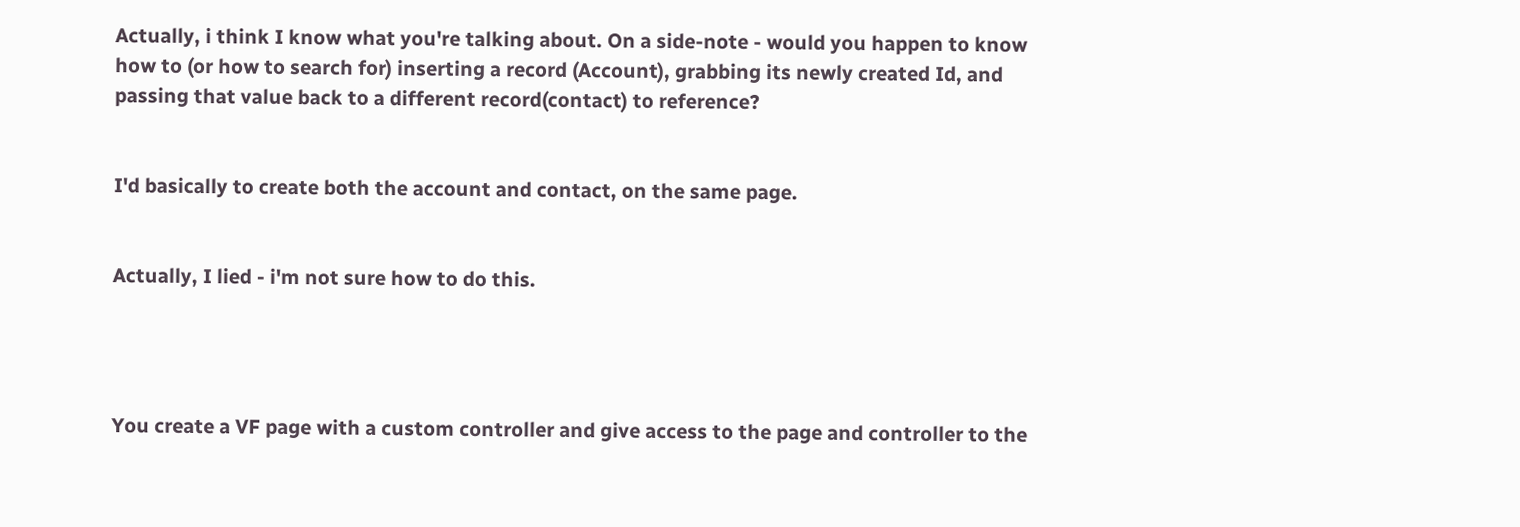Actually, i think I know what you're talking about. On a side-note - would you happen to know how to (or how to search for) inserting a record (Account), grabbing its newly created Id, and passing that value back to a different record(contact) to reference?


I'd basically to create both the account and contact, on the same page.


Actually, I lied - i'm not sure how to do this.




You create a VF page with a custom controller and give access to the page and controller to the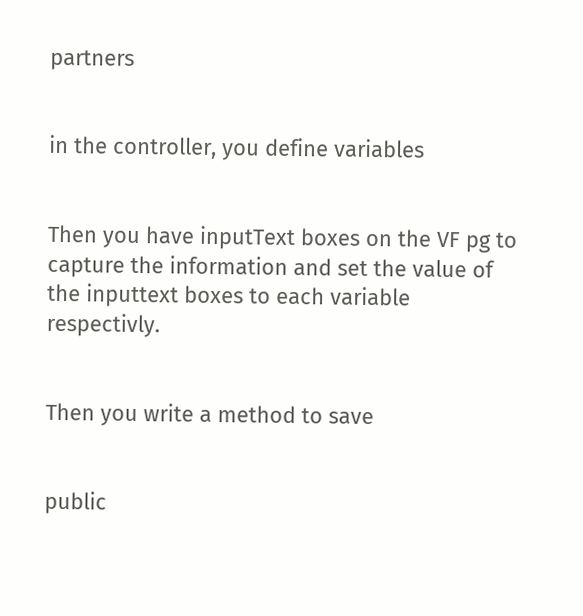partners


in the controller, you define variables


Then you have inputText boxes on the VF pg to capture the information and set the value of the inputtext boxes to each variable respectivly.


Then you write a method to save


public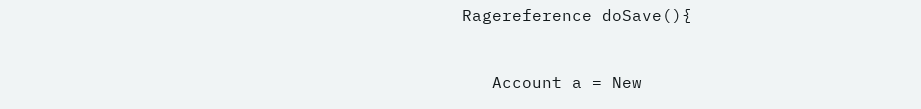Ragereference doSave(){


   Account a = New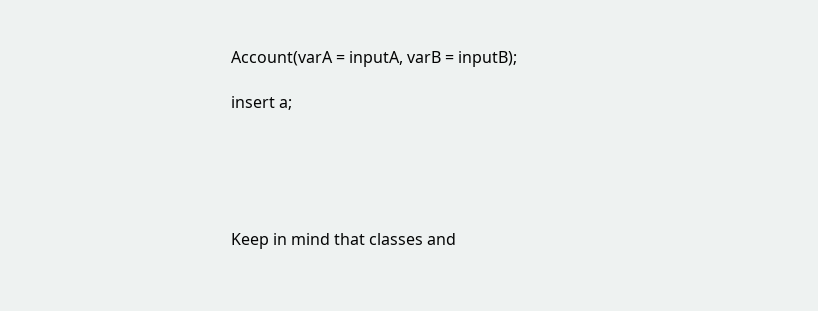Account(varA = inputA, varB = inputB);

insert a;





Keep in mind that classes and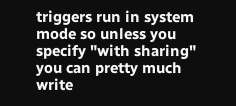triggers run in system mode so unless you specify "with sharing" you can pretty much write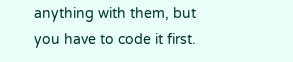anything with them, but you have to code it first.